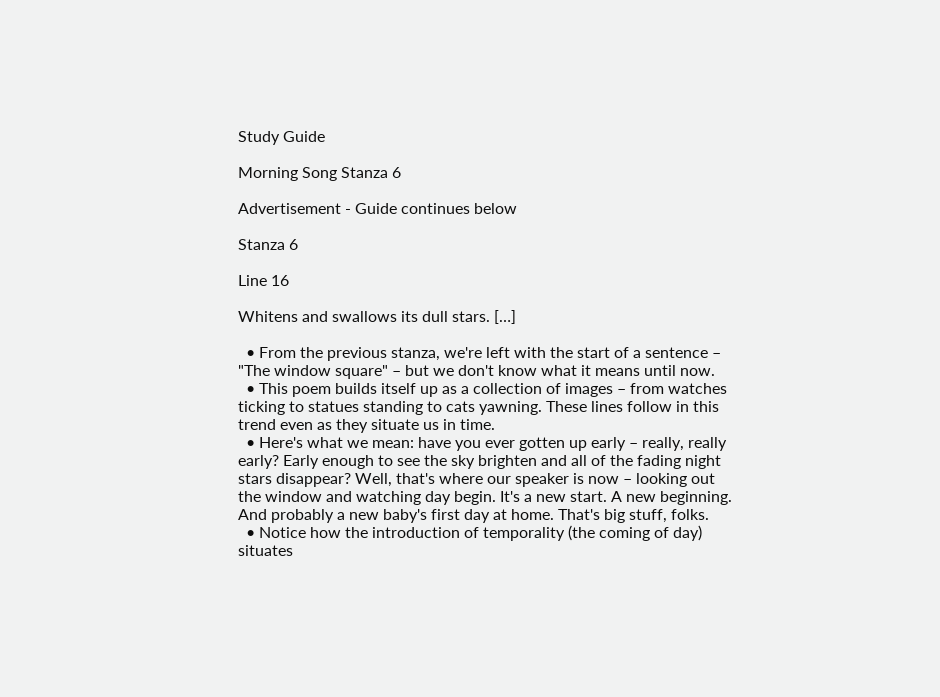Study Guide

Morning Song Stanza 6

Advertisement - Guide continues below

Stanza 6

Line 16

Whitens and swallows its dull stars. […]

  • From the previous stanza, we're left with the start of a sentence – "The window square" – but we don't know what it means until now.
  • This poem builds itself up as a collection of images – from watches ticking to statues standing to cats yawning. These lines follow in this trend even as they situate us in time.
  • Here's what we mean: have you ever gotten up early – really, really early? Early enough to see the sky brighten and all of the fading night stars disappear? Well, that's where our speaker is now – looking out the window and watching day begin. It's a new start. A new beginning. And probably a new baby's first day at home. That's big stuff, folks.
  • Notice how the introduction of temporality (the coming of day) situates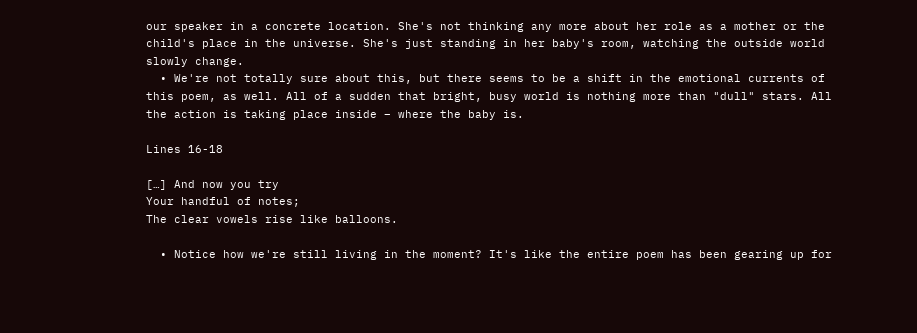our speaker in a concrete location. She's not thinking any more about her role as a mother or the child's place in the universe. She's just standing in her baby's room, watching the outside world slowly change.
  • We're not totally sure about this, but there seems to be a shift in the emotional currents of this poem, as well. All of a sudden that bright, busy world is nothing more than "dull" stars. All the action is taking place inside – where the baby is.

Lines 16-18

[…] And now you try
Your handful of notes;
The clear vowels rise like balloons.

  • Notice how we're still living in the moment? It's like the entire poem has been gearing up for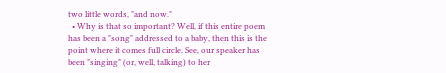two little words, "and now."
  • Why is that so important? Well, if this entire poem has been a "song" addressed to a baby, then this is the point where it comes full circle. See, our speaker has been "singing" (or, well, talking) to her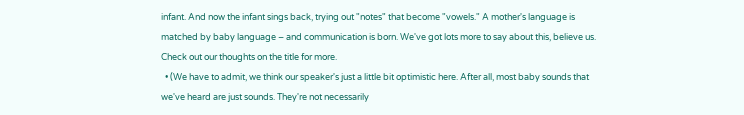infant. And now the infant sings back, trying out "notes" that become "vowels." A mother's language is matched by baby language – and communication is born. We've got lots more to say about this, believe us. Check out our thoughts on the title for more.
  • (We have to admit, we think our speaker's just a little bit optimistic here. After all, most baby sounds that we've heard are just sounds. They're not necessarily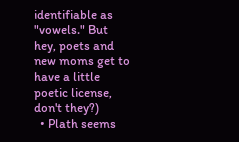identifiable as "vowels." But hey, poets and new moms get to have a little poetic license, don't they?)
  • Plath seems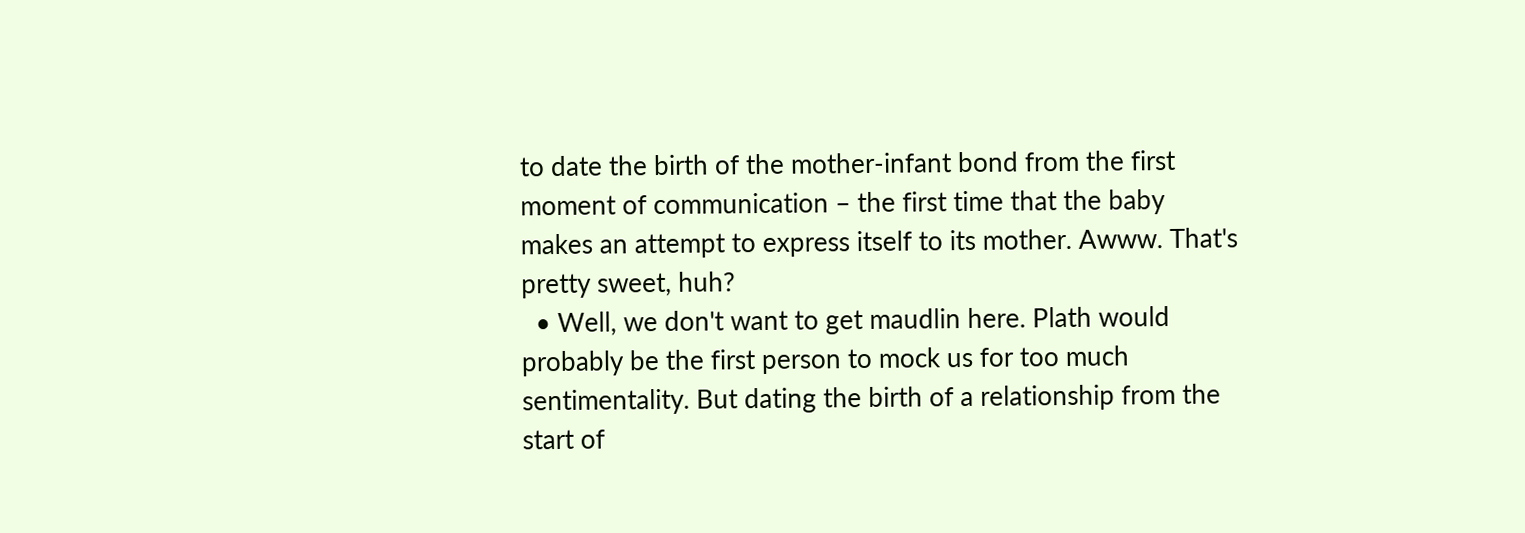to date the birth of the mother-infant bond from the first moment of communication – the first time that the baby makes an attempt to express itself to its mother. Awww. That's pretty sweet, huh?
  • Well, we don't want to get maudlin here. Plath would probably be the first person to mock us for too much sentimentality. But dating the birth of a relationship from the start of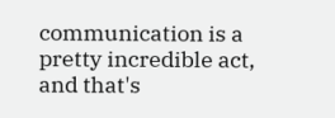communication is a pretty incredible act, and that's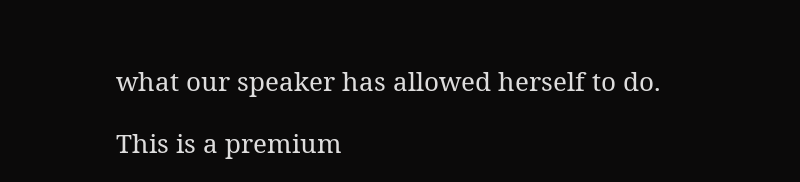what our speaker has allowed herself to do.

This is a premium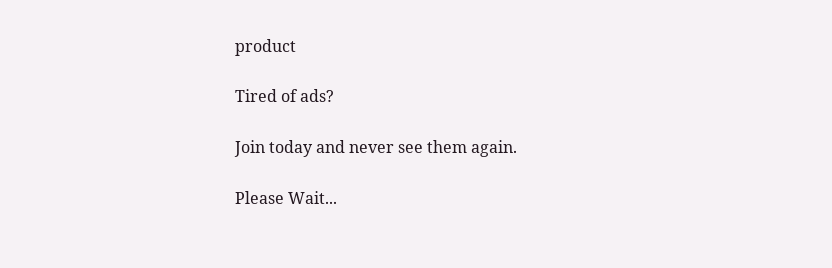product

Tired of ads?

Join today and never see them again.

Please Wait...